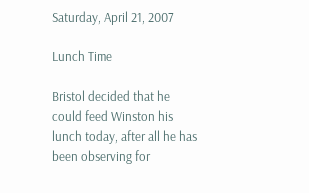Saturday, April 21, 2007

Lunch Time

Bristol decided that he could feed Winston his lunch today, after all he has been observing for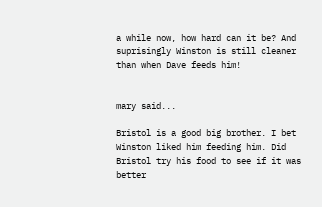a while now, how hard can it be? And suprisingly Winston is still cleaner than when Dave feeds him!


mary said...

Bristol is a good big brother. I bet Winston liked him feeding him. Did Bristol try his food to see if it was better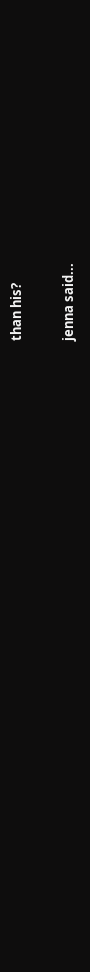than his?

jenna said...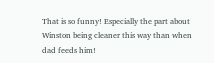That is so funny! Especially the part about Winston being cleaner this way than when dad feeds him!